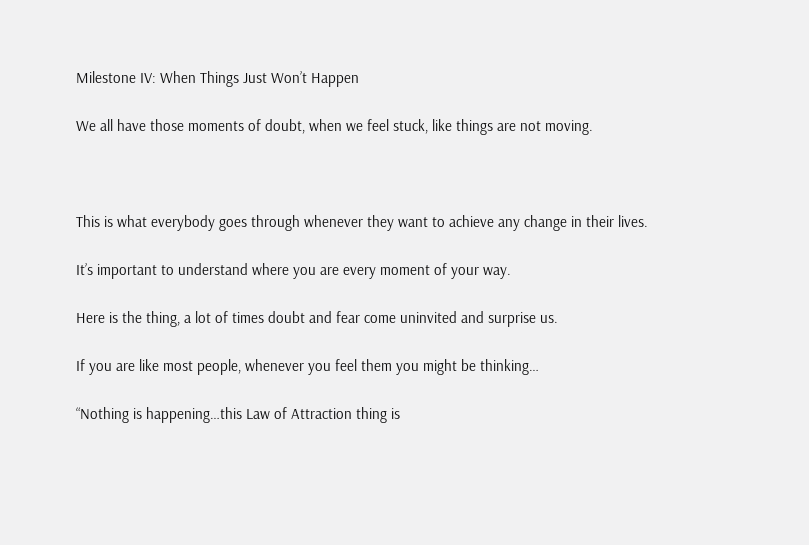Milestone IV: When Things Just Won’t Happen

We all have those moments of doubt, when we feel stuck, like things are not moving.



This is what everybody goes through whenever they want to achieve any change in their lives.

It’s important to understand where you are every moment of your way.

Here is the thing, a lot of times doubt and fear come uninvited and surprise us.

If you are like most people, whenever you feel them you might be thinking…

“Nothing is happening…this Law of Attraction thing is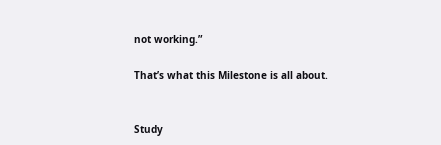not working.”

That’s what this Milestone is all about.


Study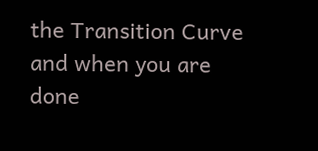the Transition Curve and when you are done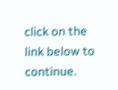click on the link below to continue.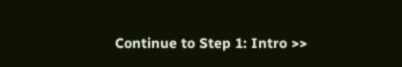Continue to Step 1: Intro >>